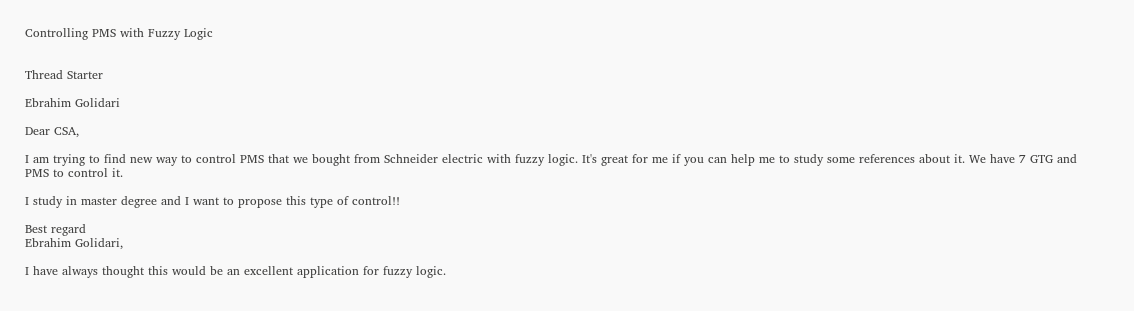Controlling PMS with Fuzzy Logic


Thread Starter

Ebrahim Golidari

Dear CSA,

I am trying to find new way to control PMS that we bought from Schneider electric with fuzzy logic. It's great for me if you can help me to study some references about it. We have 7 GTG and PMS to control it.

I study in master degree and I want to propose this type of control!!

Best regard
Ebrahim Golidari,

I have always thought this would be an excellent application for fuzzy logic.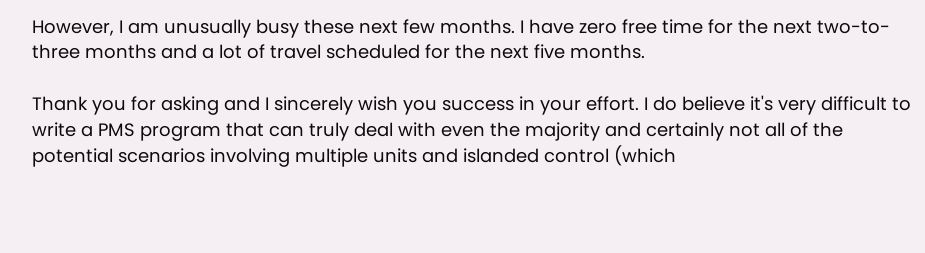However, I am unusually busy these next few months. I have zero free time for the next two-to-three months and a lot of travel scheduled for the next five months.

Thank you for asking and I sincerely wish you success in your effort. I do believe it's very difficult to write a PMS program that can truly deal with even the majority and certainly not all of the potential scenarios involving multiple units and islanded control (which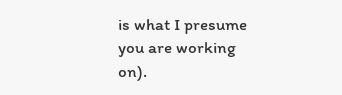is what I presume you are working on).